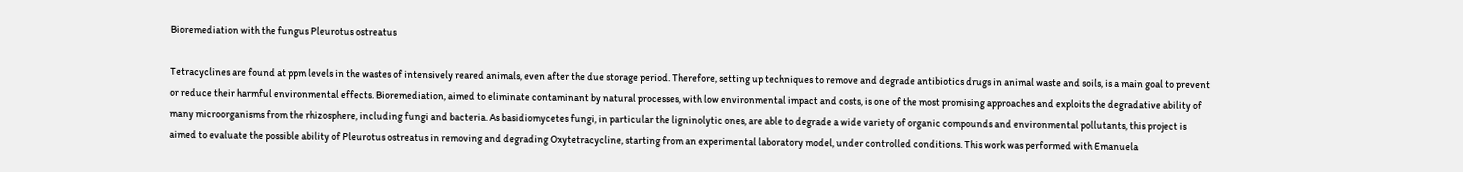Bioremediation with the fungus Pleurotus ostreatus

Tetracyclines are found at ppm levels in the wastes of intensively reared animals, even after the due storage period. Therefore, setting up techniques to remove and degrade antibiotics drugs in animal waste and soils, is a main goal to prevent or reduce their harmful environmental effects. Bioremediation, aimed to eliminate contaminant by natural processes, with low environmental impact and costs, is one of the most promising approaches and exploits the degradative ability of many microorganisms from the rhizosphere, including fungi and bacteria. As basidiomycetes fungi, in particular the ligninolytic ones, are able to degrade a wide variety of organic compounds and environmental pollutants, this project is aimed to evaluate the possible ability of Pleurotus ostreatus in removing and degrading Oxytetracycline, starting from an experimental laboratory model, under controlled conditions. This work was performed with Emanuela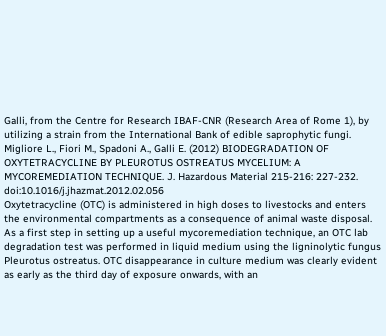Galli, from the Centre for Research IBAF-CNR (Research Area of Rome 1), by utilizing a strain from the International Bank of edible saprophytic fungi.
Migliore L., Fiori M., Spadoni A., Galli E. (2012) BIODEGRADATION OF OXYTETRACYCLINE BY PLEUROTUS OSTREATUS MYCELIUM: A MYCOREMEDIATION TECHNIQUE. J. Hazardous Material 215-216: 227-232. doi:10.1016/j.jhazmat.2012.02.056
Oxytetracycline (OTC) is administered in high doses to livestocks and enters the environmental compartments as a consequence of animal waste disposal. As a first step in setting up a useful mycoremediation technique, an OTC lab degradation test was performed in liquid medium using the ligninolytic fungus Pleurotus ostreatus. OTC disappearance in culture medium was clearly evident as early as the third day of exposure onwards, with an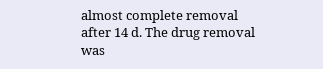almost complete removal after 14 d. The drug removal was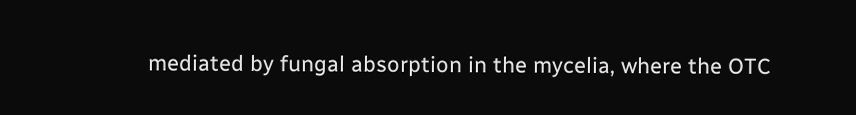mediated by fungal absorption in the mycelia, where the OTC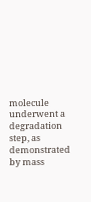molecule underwent a degradation step, as demonstrated by mass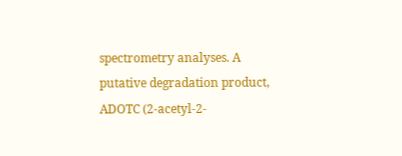spectrometry analyses. A putative degradation product, ADOTC (2-acetyl-2-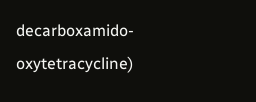decarboxamido-oxytetracycline)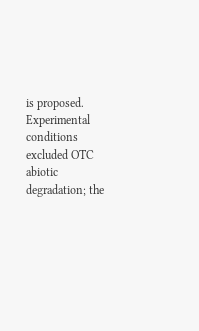is proposed. Experimental conditions excluded OTC abiotic degradation; the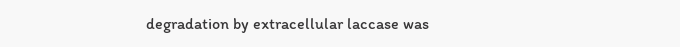degradation by extracellular laccase was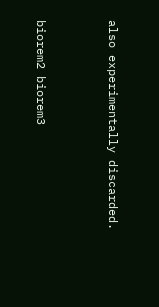also experimentally discarded.


biorem2 biorem3